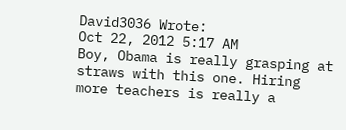David3036 Wrote:
Oct 22, 2012 5:17 AM
Boy, Obama is really grasping at straws with this one. Hiring more teachers is really a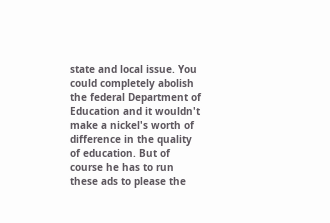state and local issue. You could completely abolish the federal Department of Education and it wouldn't make a nickel's worth of difference in the quality of education. But of course he has to run these ads to please the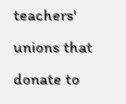teachers' unions that donate to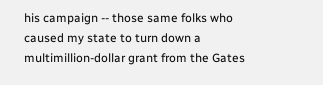his campaign -- those same folks who caused my state to turn down a multimillion-dollar grant from the Gates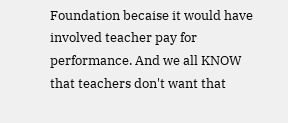Foundation becaise it would have involved teacher pay for performance. And we all KNOW that teachers don't want that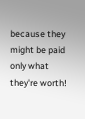because they might be paid only what they're worth!